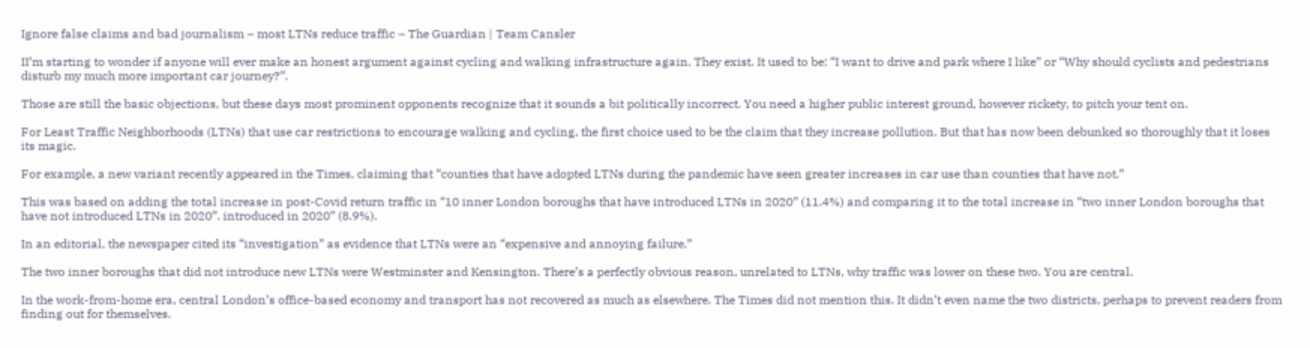Ignore false claims and bad journalism – most LTNs reduce traffic – The Guardian | Team Cansler

II’m starting to wonder if anyone will ever make an honest argument against cycling and walking infrastructure again. They exist. It used to be: “I want to drive and park where I like” or “Why should cyclists and pedestrians disturb my much more important car journey?”.

Those are still the basic objections, but these days most prominent opponents recognize that it sounds a bit politically incorrect. You need a higher public interest ground, however rickety, to pitch your tent on.

For Least Traffic Neighborhoods (LTNs) that use car restrictions to encourage walking and cycling, the first choice used to be the claim that they increase pollution. But that has now been debunked so thoroughly that it loses its magic.

For example, a new variant recently appeared in the Times, claiming that “counties that have adopted LTNs during the pandemic have seen greater increases in car use than counties that have not.”

This was based on adding the total increase in post-Covid return traffic in “10 inner London boroughs that have introduced LTNs in 2020” (11.4%) and comparing it to the total increase in “two inner London boroughs that have not introduced LTNs in 2020”. introduced in 2020” (8.9%).

In an editorial, the newspaper cited its “investigation” as evidence that LTNs were an “expensive and annoying failure.”

The two inner boroughs that did not introduce new LTNs were Westminster and Kensington. There’s a perfectly obvious reason, unrelated to LTNs, why traffic was lower on these two. You are central.

In the work-from-home era, central London’s office-based economy and transport has not recovered as much as elsewhere. The Times did not mention this. It didn’t even name the two districts, perhaps to prevent readers from finding out for themselves.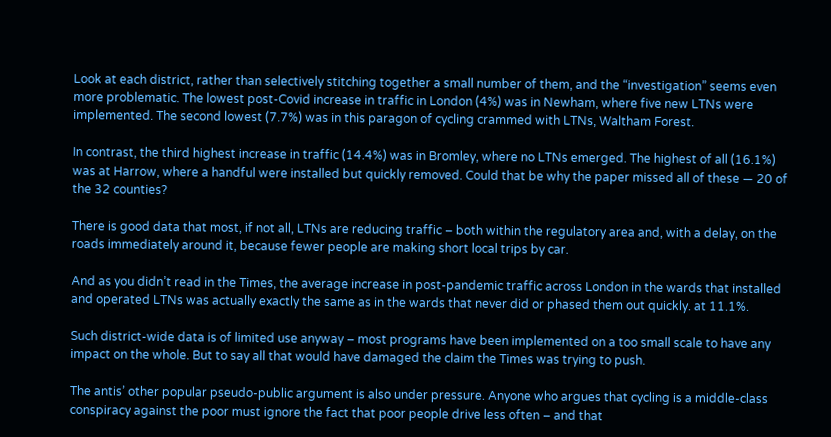Look at each district, rather than selectively stitching together a small number of them, and the “investigation” seems even more problematic. The lowest post-Covid increase in traffic in London (4%) was in Newham, where five new LTNs were implemented. The second lowest (7.7%) was in this paragon of cycling crammed with LTNs, Waltham Forest.

In contrast, the third highest increase in traffic (14.4%) was in Bromley, where no LTNs emerged. The highest of all (16.1%) was at Harrow, where a handful were installed but quickly removed. Could that be why the paper missed all of these — 20 of the 32 counties?

There is good data that most, if not all, LTNs are reducing traffic – both within the regulatory area and, with a delay, on the roads immediately around it, because fewer people are making short local trips by car.

And as you didn’t read in the Times, the average increase in post-pandemic traffic across London in the wards that installed and operated LTNs was actually exactly the same as in the wards that never did or phased them out quickly. at 11.1%.

Such district-wide data is of limited use anyway – most programs have been implemented on a too small scale to have any impact on the whole. But to say all that would have damaged the claim the Times was trying to push.

The antis’ other popular pseudo-public argument is also under pressure. Anyone who argues that cycling is a middle-class conspiracy against the poor must ignore the fact that poor people drive less often – and that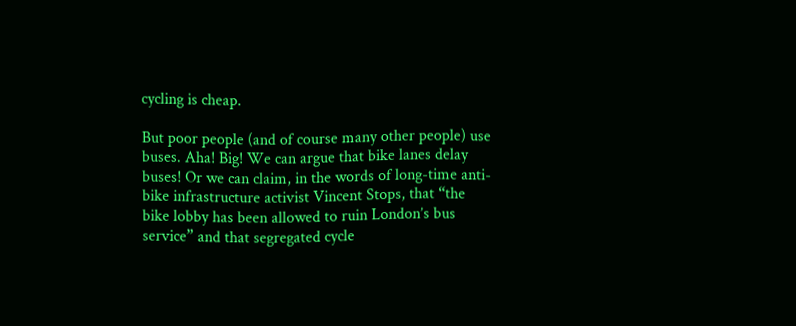cycling is cheap.

But poor people (and of course many other people) use buses. Aha! Big! We can argue that bike lanes delay buses! Or we can claim, in the words of long-time anti-bike infrastructure activist Vincent Stops, that “the bike lobby has been allowed to ruin London’s bus service” and that segregated cycle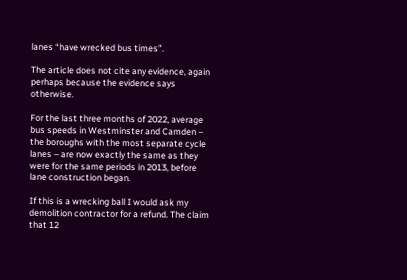lanes “have wrecked bus times”.

The article does not cite any evidence, again perhaps because the evidence says otherwise.

For the last three months of 2022, average bus speeds in Westminster and Camden – the boroughs with the most separate cycle lanes – are now exactly the same as they were for the same periods in 2013, before lane construction began.

If this is a wrecking ball I would ask my demolition contractor for a refund. The claim that 12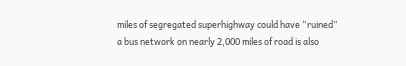miles of segregated superhighway could have “ruined” a bus network on nearly 2,000 miles of road is also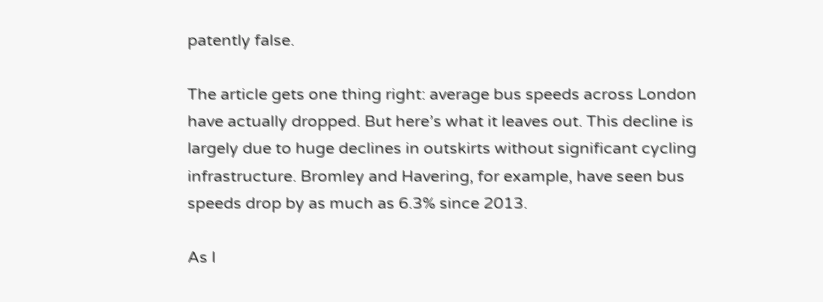patently false.

The article gets one thing right: average bus speeds across London have actually dropped. But here’s what it leaves out. This decline is largely due to huge declines in outskirts without significant cycling infrastructure. Bromley and Havering, for example, have seen bus speeds drop by as much as 6.3% since 2013.

As I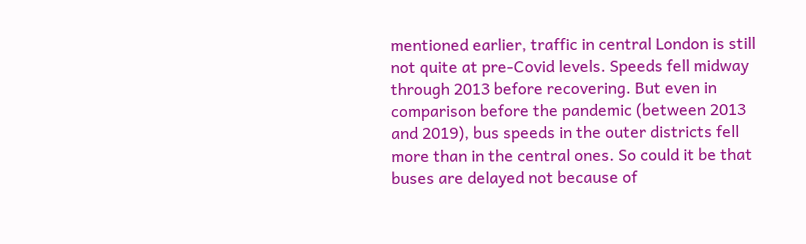mentioned earlier, traffic in central London is still not quite at pre-Covid levels. Speeds fell midway through 2013 before recovering. But even in comparison before the pandemic (between 2013 and 2019), bus speeds in the outer districts fell more than in the central ones. So could it be that buses are delayed not because of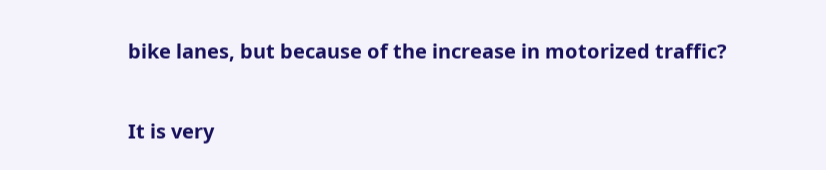bike lanes, but because of the increase in motorized traffic?

It is very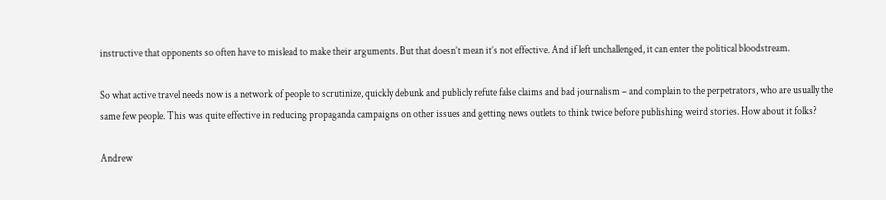instructive that opponents so often have to mislead to make their arguments. But that doesn’t mean it’s not effective. And if left unchallenged, it can enter the political bloodstream.

So what active travel needs now is a network of people to scrutinize, quickly debunk and publicly refute false claims and bad journalism – and complain to the perpetrators, who are usually the same few people. This was quite effective in reducing propaganda campaigns on other issues and getting news outlets to think twice before publishing weird stories. How about it folks?

Andrew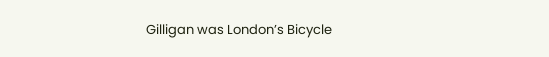Gilligan was London’s Bicycle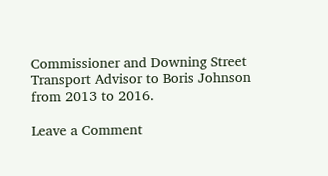Commissioner and Downing Street Transport Advisor to Boris Johnson from 2013 to 2016.

Leave a Comment